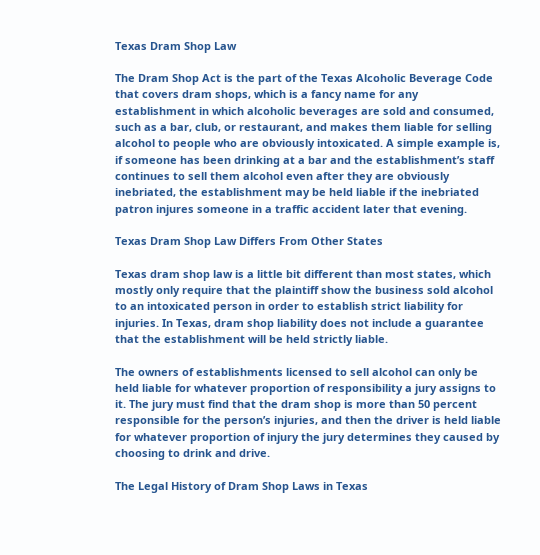Texas Dram Shop Law

The Dram Shop Act is the part of the Texas Alcoholic Beverage Code that covers dram shops, which is a fancy name for any establishment in which alcoholic beverages are sold and consumed, such as a bar, club, or restaurant, and makes them liable for selling alcohol to people who are obviously intoxicated. A simple example is, if someone has been drinking at a bar and the establishment’s staff continues to sell them alcohol even after they are obviously inebriated, the establishment may be held liable if the inebriated patron injures someone in a traffic accident later that evening.

Texas Dram Shop Law Differs From Other States

Texas dram shop law is a little bit different than most states, which mostly only require that the plaintiff show the business sold alcohol to an intoxicated person in order to establish strict liability for injuries. In Texas, dram shop liability does not include a guarantee that the establishment will be held strictly liable.

The owners of establishments licensed to sell alcohol can only be held liable for whatever proportion of responsibility a jury assigns to it. The jury must find that the dram shop is more than 50 percent responsible for the person’s injuries, and then the driver is held liable for whatever proportion of injury the jury determines they caused by choosing to drink and drive.

The Legal History of Dram Shop Laws in Texas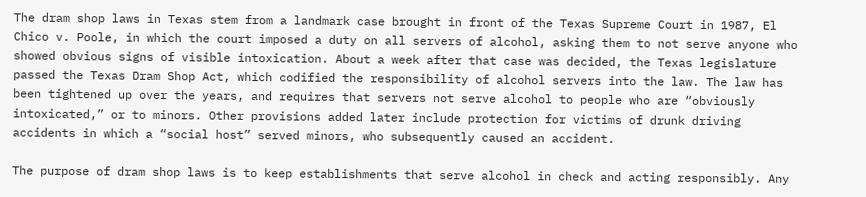The dram shop laws in Texas stem from a landmark case brought in front of the Texas Supreme Court in 1987, El Chico v. Poole, in which the court imposed a duty on all servers of alcohol, asking them to not serve anyone who showed obvious signs of visible intoxication. About a week after that case was decided, the Texas legislature passed the Texas Dram Shop Act, which codified the responsibility of alcohol servers into the law. The law has been tightened up over the years, and requires that servers not serve alcohol to people who are “obviously intoxicated,” or to minors. Other provisions added later include protection for victims of drunk driving accidents in which a “social host” served minors, who subsequently caused an accident.

The purpose of dram shop laws is to keep establishments that serve alcohol in check and acting responsibly. Any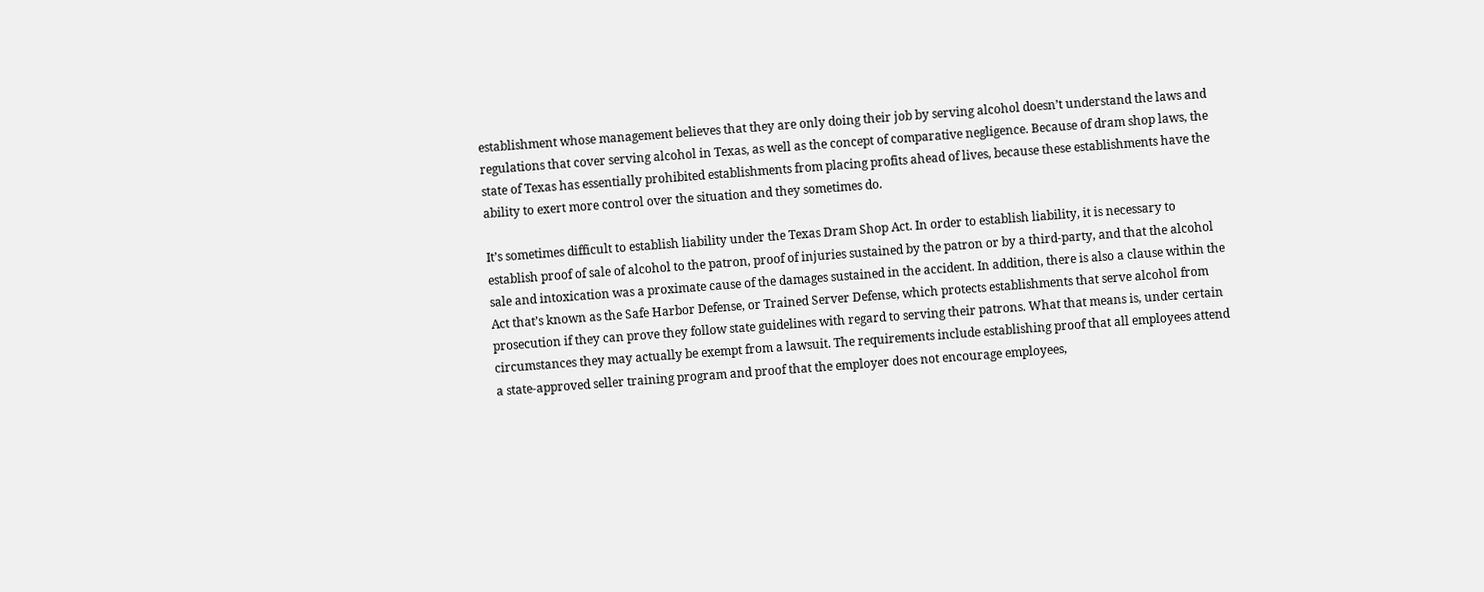establishment whose management believes that they are only doing their job by serving alcohol doesn’t understand the laws and regulations that cover serving alcohol in Texas, as well as the concept of comparative negligence. Because of dram shop laws, the state of Texas has essentially prohibited establishments from placing profits ahead of lives, because these establishments have the ability to exert more control over the situation and they sometimes do.

It’s sometimes difficult to establish liability under the Texas Dram Shop Act. In order to establish liability, it is necessary to establish proof of sale of alcohol to the patron, proof of injuries sustained by the patron or by a third-party, and that the alcohol sale and intoxication was a proximate cause of the damages sustained in the accident. In addition, there is also a clause within the Act that’s known as the Safe Harbor Defense, or Trained Server Defense, which protects establishments that serve alcohol from prosecution if they can prove they follow state guidelines with regard to serving their patrons. What that means is, under certain circumstances they may actually be exempt from a lawsuit. The requirements include establishing proof that all employees attend a state-approved seller training program and proof that the employer does not encourage employees,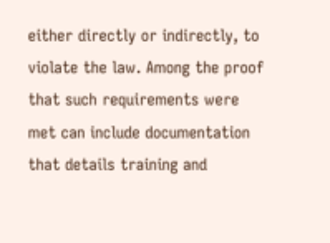either directly or indirectly, to violate the law. Among the proof that such requirements were met can include documentation that details training and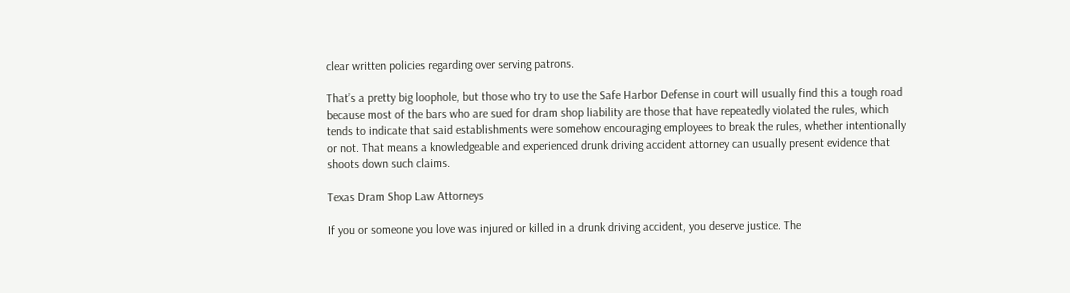clear written policies regarding over serving patrons.

That’s a pretty big loophole, but those who try to use the Safe Harbor Defense in court will usually find this a tough road because most of the bars who are sued for dram shop liability are those that have repeatedly violated the rules, which tends to indicate that said establishments were somehow encouraging employees to break the rules, whether intentionally or not. That means a knowledgeable and experienced drunk driving accident attorney can usually present evidence that shoots down such claims.

Texas Dram Shop Law Attorneys

If you or someone you love was injured or killed in a drunk driving accident, you deserve justice. The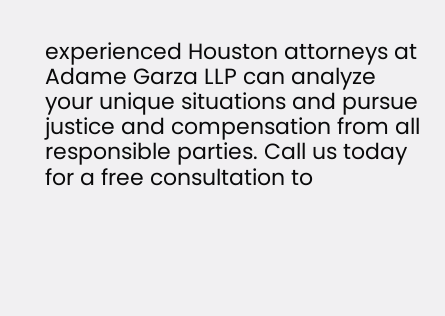experienced Houston attorneys at Adame Garza LLP can analyze your unique situations and pursue justice and compensation from all responsible parties. Call us today for a free consultation to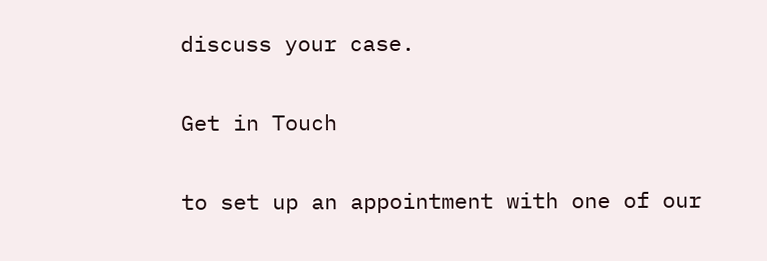discuss your case.

Get in Touch

to set up an appointment with one of our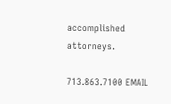accomplished attorneys.

713.863.7100 EMAIL